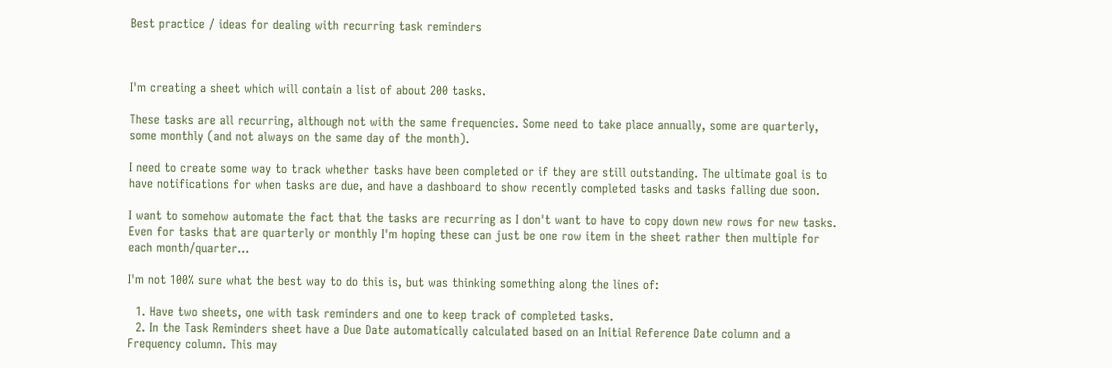Best practice / ideas for dealing with recurring task reminders



I'm creating a sheet which will contain a list of about 200 tasks.

These tasks are all recurring, although not with the same frequencies. Some need to take place annually, some are quarterly, some monthly (and not always on the same day of the month).

I need to create some way to track whether tasks have been completed or if they are still outstanding. The ultimate goal is to have notifications for when tasks are due, and have a dashboard to show recently completed tasks and tasks falling due soon.

I want to somehow automate the fact that the tasks are recurring as I don't want to have to copy down new rows for new tasks. Even for tasks that are quarterly or monthly I'm hoping these can just be one row item in the sheet rather then multiple for each month/quarter...

I'm not 100% sure what the best way to do this is, but was thinking something along the lines of:

  1. Have two sheets, one with task reminders and one to keep track of completed tasks.
  2. In the Task Reminders sheet have a Due Date automatically calculated based on an Initial Reference Date column and a Frequency column. This may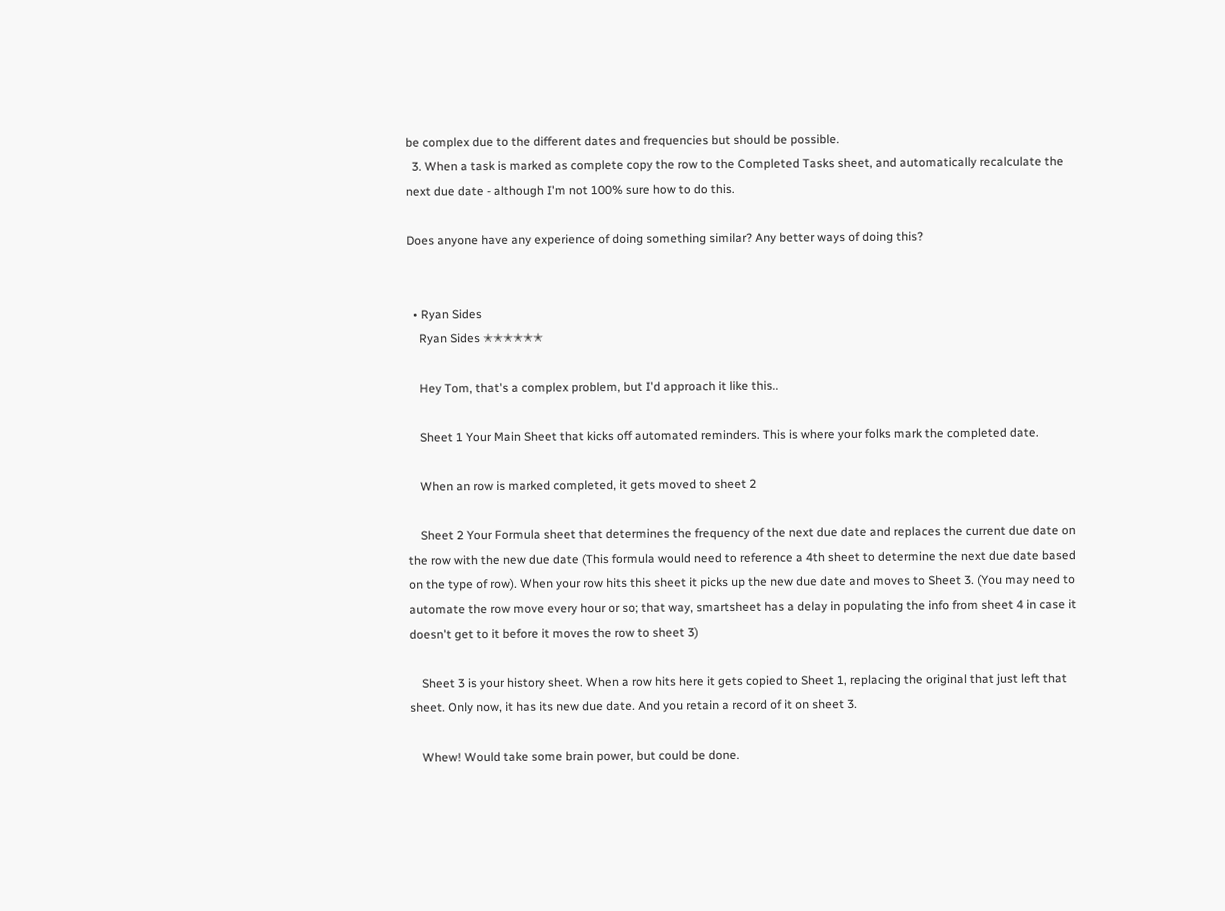be complex due to the different dates and frequencies but should be possible.
  3. When a task is marked as complete copy the row to the Completed Tasks sheet, and automatically recalculate the next due date - although I'm not 100% sure how to do this.

Does anyone have any experience of doing something similar? Any better ways of doing this?


  • Ryan Sides
    Ryan Sides ✭✭✭✭✭✭

    Hey Tom, that's a complex problem, but I'd approach it like this..

    Sheet 1 Your Main Sheet that kicks off automated reminders. This is where your folks mark the completed date.

    When an row is marked completed, it gets moved to sheet 2

    Sheet 2 Your Formula sheet that determines the frequency of the next due date and replaces the current due date on the row with the new due date (This formula would need to reference a 4th sheet to determine the next due date based on the type of row). When your row hits this sheet it picks up the new due date and moves to Sheet 3. (You may need to automate the row move every hour or so; that way, smartsheet has a delay in populating the info from sheet 4 in case it doesn't get to it before it moves the row to sheet 3)

    Sheet 3 is your history sheet. When a row hits here it gets copied to Sheet 1, replacing the original that just left that sheet. Only now, it has its new due date. And you retain a record of it on sheet 3.

    Whew! Would take some brain power, but could be done.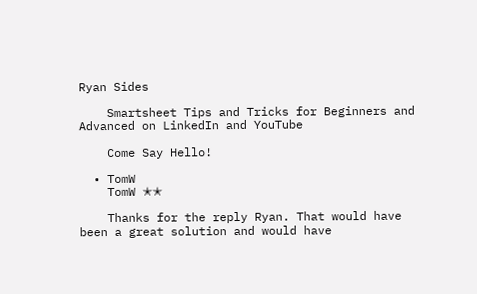Ryan Sides

    Smartsheet Tips and Tricks for Beginners and Advanced on LinkedIn and YouTube

    Come Say Hello!

  • TomW
    TomW ✭✭

    Thanks for the reply Ryan. That would have been a great solution and would have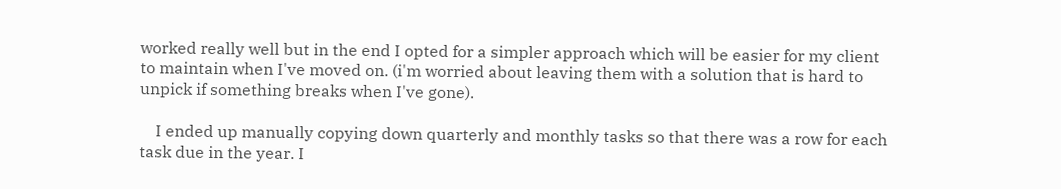worked really well but in the end I opted for a simpler approach which will be easier for my client to maintain when I've moved on. (i'm worried about leaving them with a solution that is hard to unpick if something breaks when I've gone).

    I ended up manually copying down quarterly and monthly tasks so that there was a row for each task due in the year. I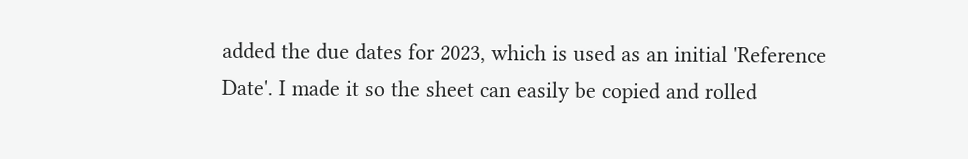added the due dates for 2023, which is used as an initial 'Reference Date'. I made it so the sheet can easily be copied and rolled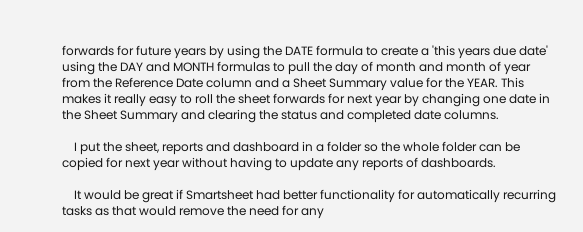forwards for future years by using the DATE formula to create a 'this years due date' using the DAY and MONTH formulas to pull the day of month and month of year from the Reference Date column and a Sheet Summary value for the YEAR. This makes it really easy to roll the sheet forwards for next year by changing one date in the Sheet Summary and clearing the status and completed date columns.

    I put the sheet, reports and dashboard in a folder so the whole folder can be copied for next year without having to update any reports of dashboards.

    It would be great if Smartsheet had better functionality for automatically recurring tasks as that would remove the need for any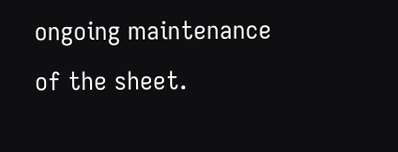ongoing maintenance of the sheet.